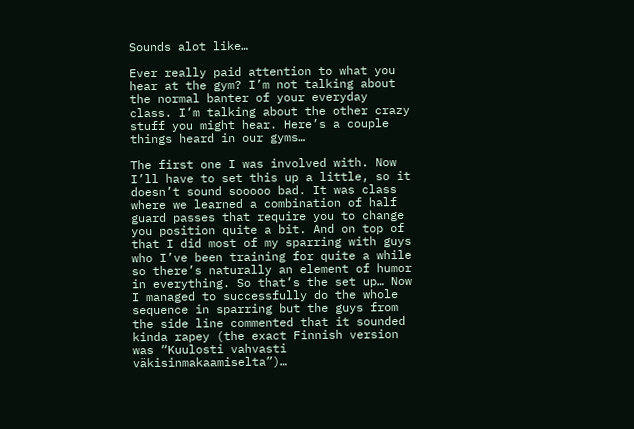Sounds alot like…

Ever really paid attention to what you hear at the gym? I’m not talking about the normal banter of your everyday class. I’m talking about the other crazy stuff you might hear. Here’s a couple things heard in our gyms…

The first one I was involved with. Now I’ll have to set this up a little, so it doesn’t sound sooooo bad. It was class where we learned a combination of half guard passes that require you to change you position quite a bit. And on top of that I did most of my sparring with guys who I’ve been training for quite a while so there’s naturally an element of humor in everything. So that’s the set up… Now I managed to successfully do the whole sequence in sparring but the guys from the side line commented that it sounded kinda rapey (the exact Finnish version was “Kuulosti vahvasti väkisinmakaamiselta”)…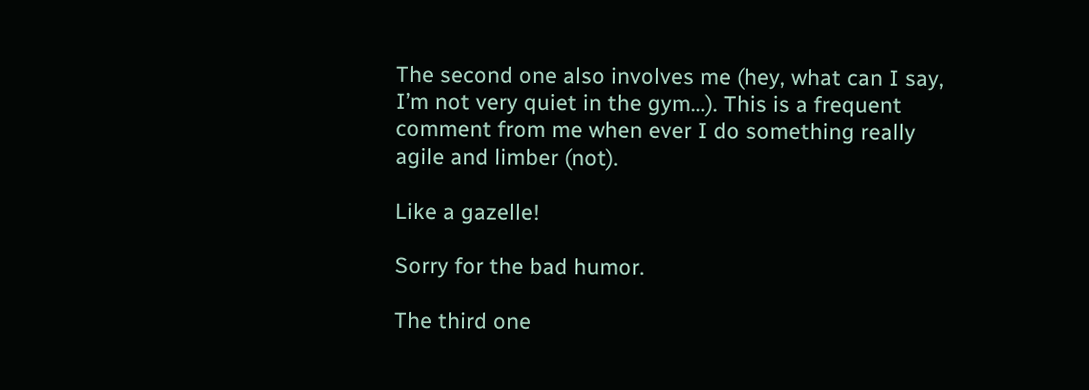The second one also involves me (hey, what can I say, I’m not very quiet in the gym…). This is a frequent comment from me when ever I do something really agile and limber (not).

Like a gazelle!

Sorry for the bad humor.

The third one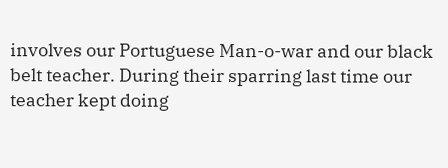involves our Portuguese Man-o-war and our black belt teacher. During their sparring last time our teacher kept doing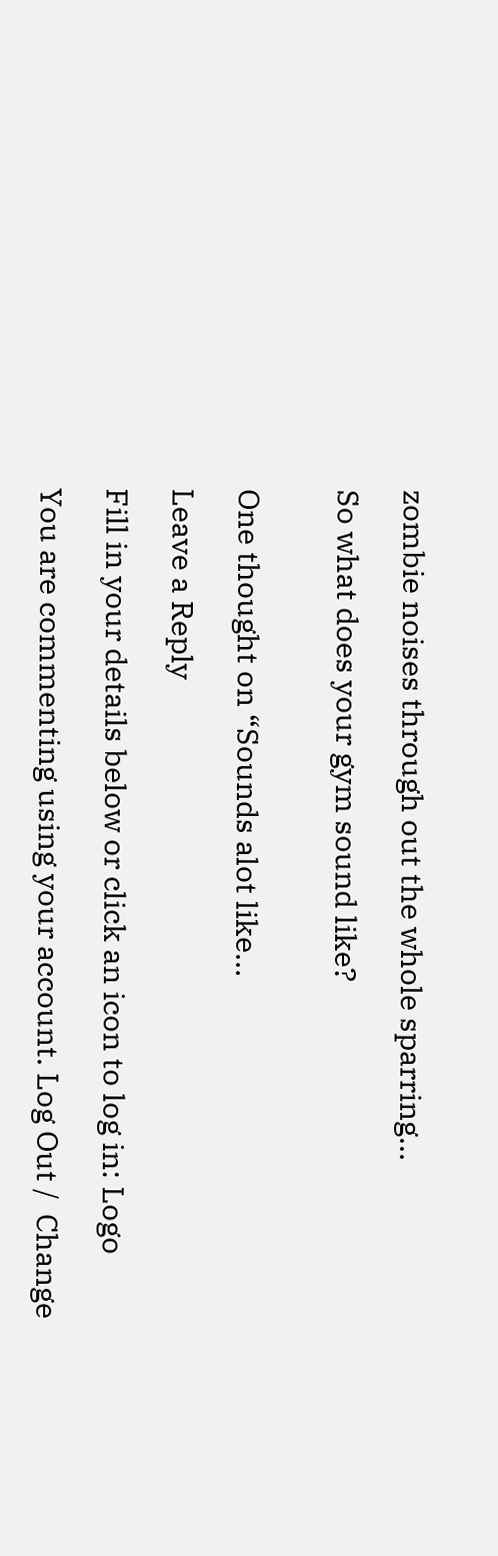zombie noises through out the whole sparring…

So what does your gym sound like?


One thought on “Sounds alot like…

Leave a Reply

Fill in your details below or click an icon to log in: Logo

You are commenting using your account. Log Out /  Change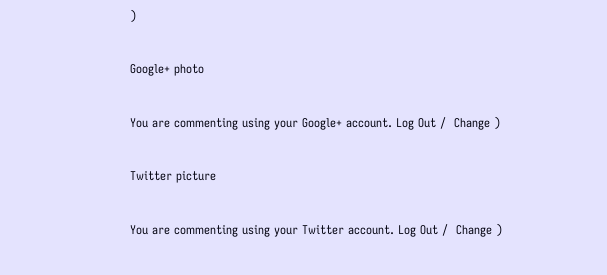)

Google+ photo

You are commenting using your Google+ account. Log Out /  Change )

Twitter picture

You are commenting using your Twitter account. Log Out /  Change )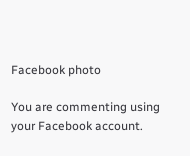Facebook photo

You are commenting using your Facebook account.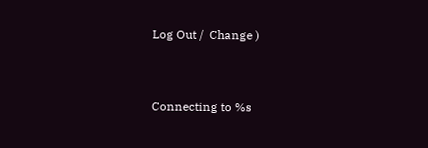Log Out /  Change )


Connecting to %s